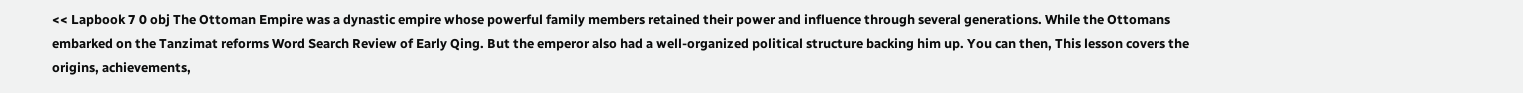<< Lapbook 7 0 obj The Ottoman Empire was a dynastic empire whose powerful family members retained their power and influence through several generations. While the Ottomans embarked on the Tanzimat reforms Word Search Review of Early Qing. But the emperor also had a well-organized political structure backing him up. You can then, This lesson covers the origins, achievements,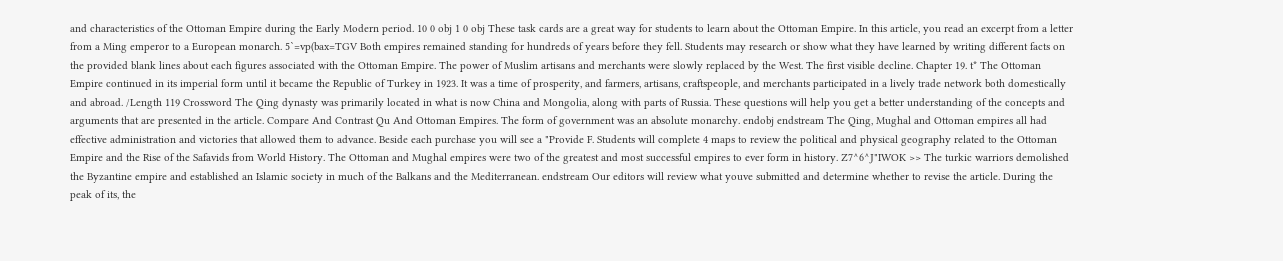and characteristics of the Ottoman Empire during the Early Modern period. 10 0 obj 1 0 obj These task cards are a great way for students to learn about the Ottoman Empire. In this article, you read an excerpt from a letter from a Ming emperor to a European monarch. 5`=vp(bax=TGV Both empires remained standing for hundreds of years before they fell. Students may research or show what they have learned by writing different facts on the provided blank lines about each figures associated with the Ottoman Empire. The power of Muslim artisans and merchants were slowly replaced by the West. The first visible decline. Chapter 19. t* The Ottoman Empire continued in its imperial form until it became the Republic of Turkey in 1923. It was a time of prosperity, and farmers, artisans, craftspeople, and merchants participated in a lively trade network both domestically and abroad. /Length 119 Crossword The Qing dynasty was primarily located in what is now China and Mongolia, along with parts of Russia. These questions will help you get a better understanding of the concepts and arguments that are presented in the article. Compare And Contrast Qu And Ottoman Empires. The form of government was an absolute monarchy. endobj endstream The Qing, Mughal and Ottoman empires all had effective administration and victories that allowed them to advance. Beside each purchase you will see a "Provide F. Students will complete 4 maps to review the political and physical geography related to the Ottoman Empire and the Rise of the Safavids from World History. The Ottoman and Mughal empires were two of the greatest and most successful empires to ever form in history. Z7^6^J"IWOK >> The turkic warriors demolished the Byzantine empire and established an Islamic society in much of the Balkans and the Mediterranean. endstream Our editors will review what youve submitted and determine whether to revise the article. During the peak of its, the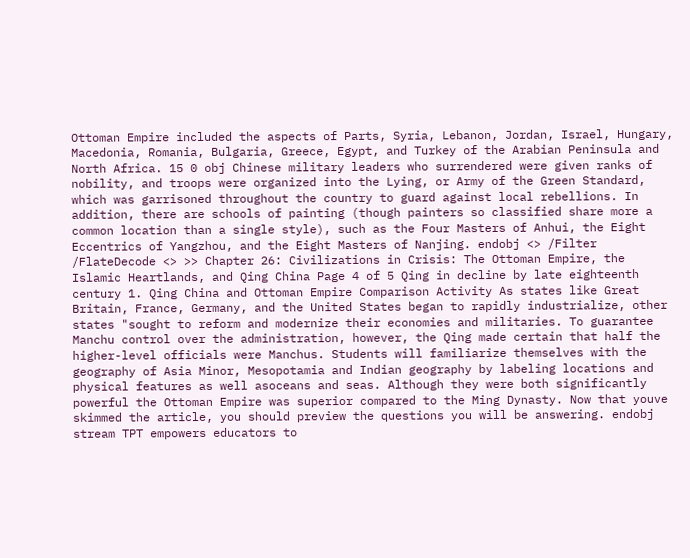Ottoman Empire included the aspects of Parts, Syria, Lebanon, Jordan, Israel, Hungary, Macedonia, Romania, Bulgaria, Greece, Egypt, and Turkey of the Arabian Peninsula and North Africa. 15 0 obj Chinese military leaders who surrendered were given ranks of nobility, and troops were organized into the Lying, or Army of the Green Standard, which was garrisoned throughout the country to guard against local rebellions. In addition, there are schools of painting (though painters so classified share more a common location than a single style), such as the Four Masters of Anhui, the Eight Eccentrics of Yangzhou, and the Eight Masters of Nanjing. endobj <> /Filter /FlateDecode <> >> Chapter 26: Civilizations in Crisis: The Ottoman Empire, the Islamic Heartlands, and Qing China Page 4 of 5 Qing in decline by late eighteenth century 1. Qing China and Ottoman Empire Comparison Activity As states like Great Britain, France, Germany, and the United States began to rapidly industrialize, other states "sought to reform and modernize their economies and militaries. To guarantee Manchu control over the administration, however, the Qing made certain that half the higher-level officials were Manchus. Students will familiarize themselves with the geography of Asia Minor, Mesopotamia and Indian geography by labeling locations and physical features as well asoceans and seas. Although they were both significantly powerful the Ottoman Empire was superior compared to the Ming Dynasty. Now that youve skimmed the article, you should preview the questions you will be answering. endobj stream TPT empowers educators to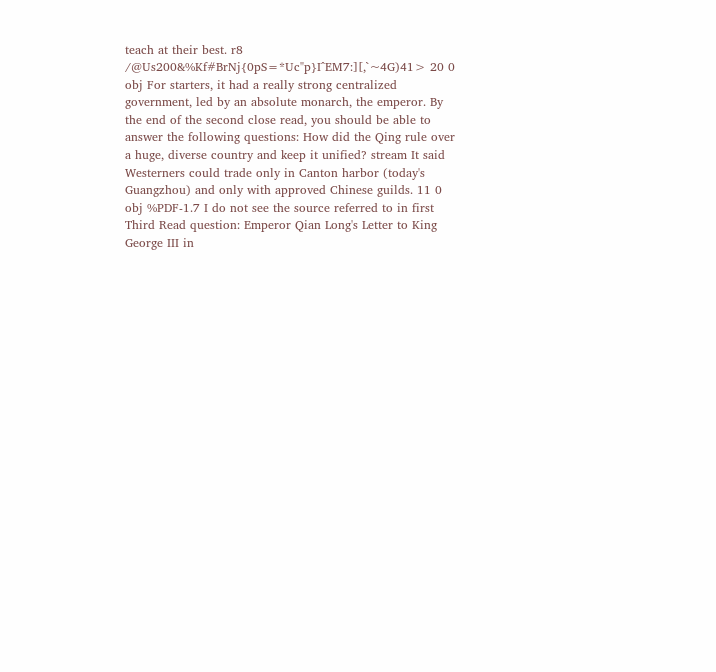teach at their best. r8 /@Us200&%Kf#BrNj{0pS=*Uc"p}I^EM7:][,`~4G)41> 20 0 obj For starters, it had a really strong centralized government, led by an absolute monarch, the emperor. By the end of the second close read, you should be able to answer the following questions: How did the Qing rule over a huge, diverse country and keep it unified? stream It said Westerners could trade only in Canton harbor (today's Guangzhou) and only with approved Chinese guilds. 11 0 obj %PDF-1.7 I do not see the source referred to in first Third Read question: Emperor Qian Long's Letter to King George III in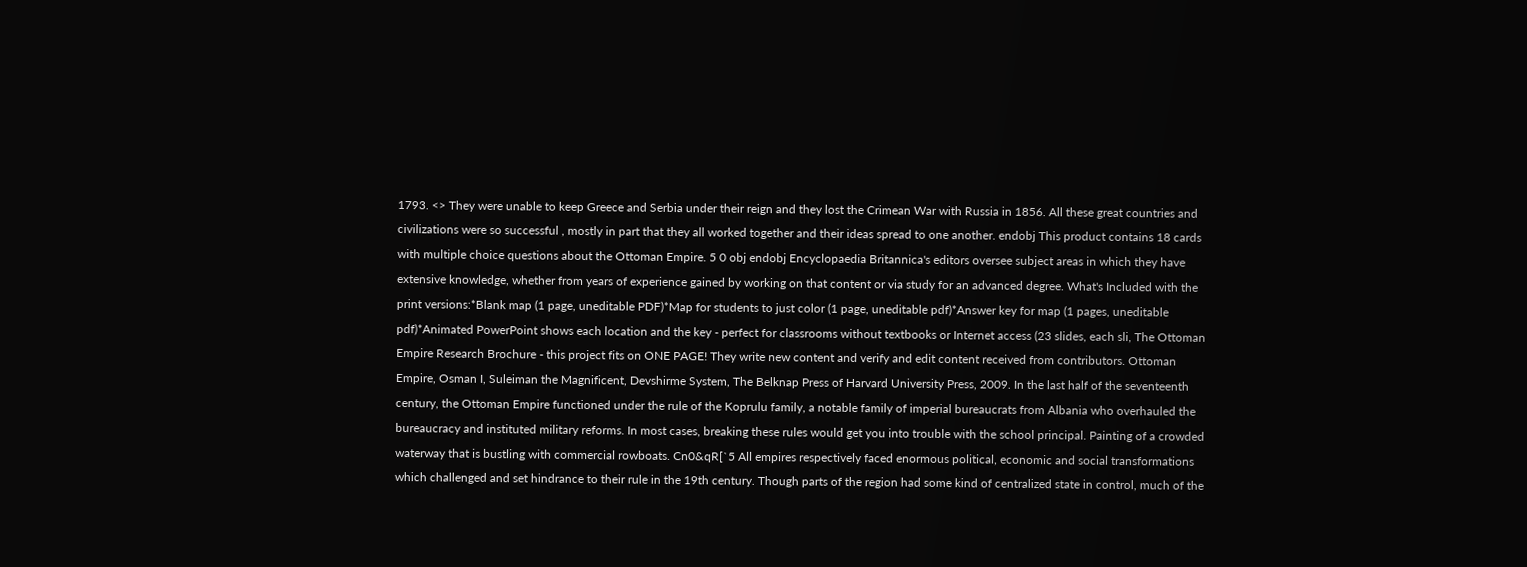1793. <> They were unable to keep Greece and Serbia under their reign and they lost the Crimean War with Russia in 1856. All these great countries and civilizations were so successful , mostly in part that they all worked together and their ideas spread to one another. endobj This product contains 18 cards with multiple choice questions about the Ottoman Empire. 5 0 obj endobj Encyclopaedia Britannica's editors oversee subject areas in which they have extensive knowledge, whether from years of experience gained by working on that content or via study for an advanced degree. What's Included with the print versions:*Blank map (1 page, uneditable PDF)*Map for students to just color (1 page, uneditable pdf)*Answer key for map (1 pages, uneditable pdf)*Animated PowerPoint shows each location and the key - perfect for classrooms without textbooks or Internet access (23 slides, each sli, The Ottoman Empire Research Brochure - this project fits on ONE PAGE! They write new content and verify and edit content received from contributors. Ottoman Empire, Osman I, Suleiman the Magnificent, Devshirme System, The Belknap Press of Harvard University Press, 2009. In the last half of the seventeenth century, the Ottoman Empire functioned under the rule of the Koprulu family, a notable family of imperial bureaucrats from Albania who overhauled the bureaucracy and instituted military reforms. In most cases, breaking these rules would get you into trouble with the school principal. Painting of a crowded waterway that is bustling with commercial rowboats. Cn0&qR[`5 All empires respectively faced enormous political, economic and social transformations which challenged and set hindrance to their rule in the 19th century. Though parts of the region had some kind of centralized state in control, much of the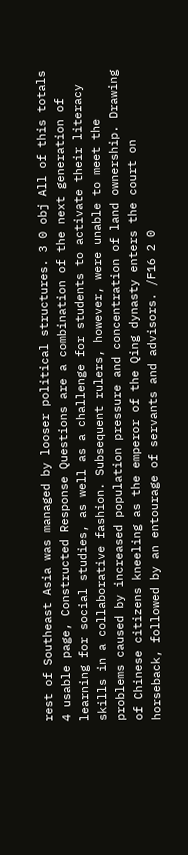rest of Southeast Asia was managed by looser political structures. 3 0 obj All of this totals 4 usable page, Constructed Response Questions are a combination of the next generation of learning for social studies, as well as a challenge for students to activate their literacy skills in a collaborative fashion. Subsequent rulers, however, were unable to meet the problems caused by increased population pressure and concentration of land ownership. Drawing of Chinese citizens kneeling as the emperor of the Qing dynasty enters the court on horseback, followed by an entourage of servants and advisors. /F16 2 0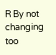R By not changing too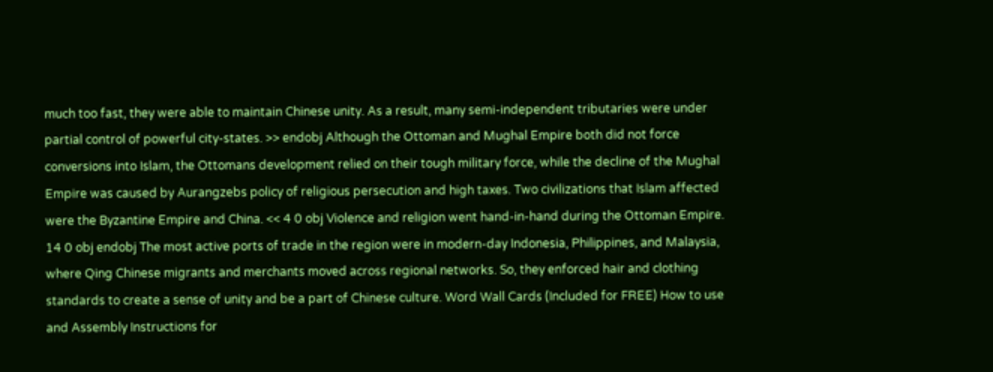much too fast, they were able to maintain Chinese unity. As a result, many semi-independent tributaries were under partial control of powerful city-states. >> endobj Although the Ottoman and Mughal Empire both did not force conversions into Islam, the Ottomans development relied on their tough military force, while the decline of the Mughal Empire was caused by Aurangzebs policy of religious persecution and high taxes. Two civilizations that Islam affected were the Byzantine Empire and China. << 4 0 obj Violence and religion went hand-in-hand during the Ottoman Empire. 14 0 obj endobj The most active ports of trade in the region were in modern-day Indonesia, Philippines, and Malaysia, where Qing Chinese migrants and merchants moved across regional networks. So, they enforced hair and clothing standards to create a sense of unity and be a part of Chinese culture. Word Wall Cards (Included for FREE) How to use and Assembly Instructions for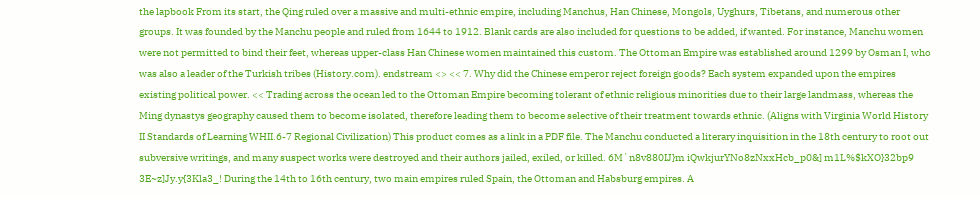the lapbook From its start, the Qing ruled over a massive and multi-ethnic empire, including Manchus, Han Chinese, Mongols, Uyghurs, Tibetans, and numerous other groups. It was founded by the Manchu people and ruled from 1644 to 1912. Blank cards are also included for questions to be added, if wanted. For instance, Manchu women were not permitted to bind their feet, whereas upper-class Han Chinese women maintained this custom. The Ottoman Empire was established around 1299 by Osman I, who was also a leader of the Turkish tribes (History.com). endstream <> << 7. Why did the Chinese emperor reject foreign goods? Each system expanded upon the empires existing political power. << Trading across the ocean led to the Ottoman Empire becoming tolerant of ethnic religious minorities due to their large landmass, whereas the Ming dynastys geography caused them to become isolated, therefore leading them to become selective of their treatment towards ethnic. (Aligns with Virginia World History II Standards of Learning WHII.6-7 Regional Civilization) This product comes as a link in a PDF file. The Manchu conducted a literary inquisition in the 18th century to root out subversive writings, and many suspect works were destroyed and their authors jailed, exiled, or killed. 6M`n8v880IJ}m iQwkjurYNo8zNxxHcb_p0&] m1L%$kXO}32bp9 3E~z]Jy.y{3Kla3_! During the 14th to 16th century, two main empires ruled Spain, the Ottoman and Habsburg empires. A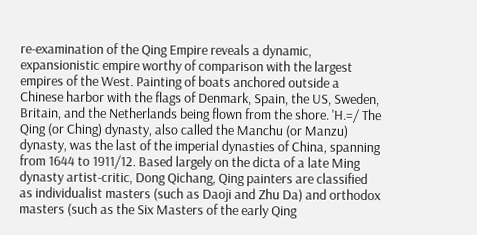re-examination of the Qing Empire reveals a dynamic, expansionistic empire worthy of comparison with the largest empires of the West. Painting of boats anchored outside a Chinese harbor with the flags of Denmark, Spain, the US, Sweden, Britain, and the Netherlands being flown from the shore. 'H.=/ The Qing (or Ching) dynasty, also called the Manchu (or Manzu) dynasty, was the last of the imperial dynasties of China, spanning from 1644 to 1911/12. Based largely on the dicta of a late Ming dynasty artist-critic, Dong Qichang, Qing painters are classified as individualist masters (such as Daoji and Zhu Da) and orthodox masters (such as the Six Masters of the early Qing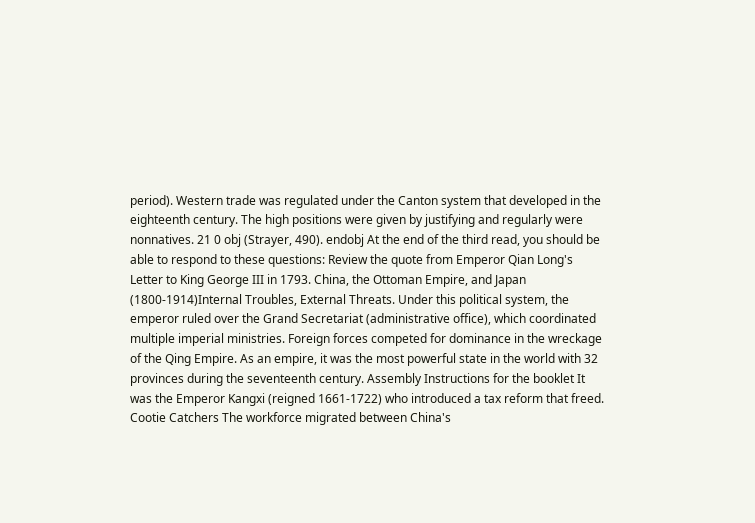period). Western trade was regulated under the Canton system that developed in the eighteenth century. The high positions were given by justifying and regularly were nonnatives. 21 0 obj (Strayer, 490). endobj At the end of the third read, you should be able to respond to these questions: Review the quote from Emperor Qian Long's Letter to King George III in 1793. China, the Ottoman Empire, and Japan (1800-1914)Internal Troubles, External Threats. Under this political system, the emperor ruled over the Grand Secretariat (administrative office), which coordinated multiple imperial ministries. Foreign forces competed for dominance in the wreckage of the Qing Empire. As an empire, it was the most powerful state in the world with 32 provinces during the seventeenth century. Assembly Instructions for the booklet It was the Emperor Kangxi (reigned 1661-1722) who introduced a tax reform that freed. Cootie Catchers The workforce migrated between China's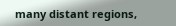many distant regions,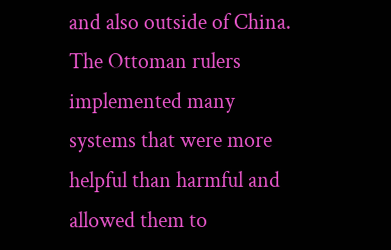and also outside of China. The Ottoman rulers implemented many systems that were more helpful than harmful and allowed them to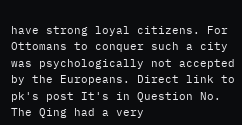have strong loyal citizens. For Ottomans to conquer such a city was psychologically not accepted by the Europeans. Direct link to pk's post It's in Question No. The Qing had a very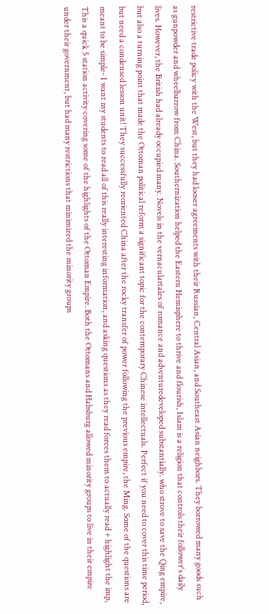restrictive trade policy with the West, but they had looser agreements with their Russian, Central Asian, and Southeast Asian neighbors. They borrowed many goods such as gunpowder and wheelbarrow from China. Southernization helped the Eastern Hemisphere to thrive and flourish, Islam is a religion that controls their follower's daily lives. However, the British had already occupied many. Novels in the vernaculartales of romance and adventuredeveloped substantially. who strove to save the Qing empire, but also a turning point that made the Ottoman political reform a significant topic for the contemporary Chinese intellectuals. Perfect if you need to cover this time period, but need a condensed lesson unit! They successfully reoriented China after the rocky transfer of power following the previous empire, the Ming. Some of the questions are meant to be simple- I want my students to read all of this really interesting information, and asking questions as they read forces them to actually read + highlight the imp, This a quick 5 station activity covering some of the highlights of the Ottoman Empire. Both the Ottomans and Habsburg allowed minority groups to live in their empire under their government, but had many restrictions that minimized the minority groups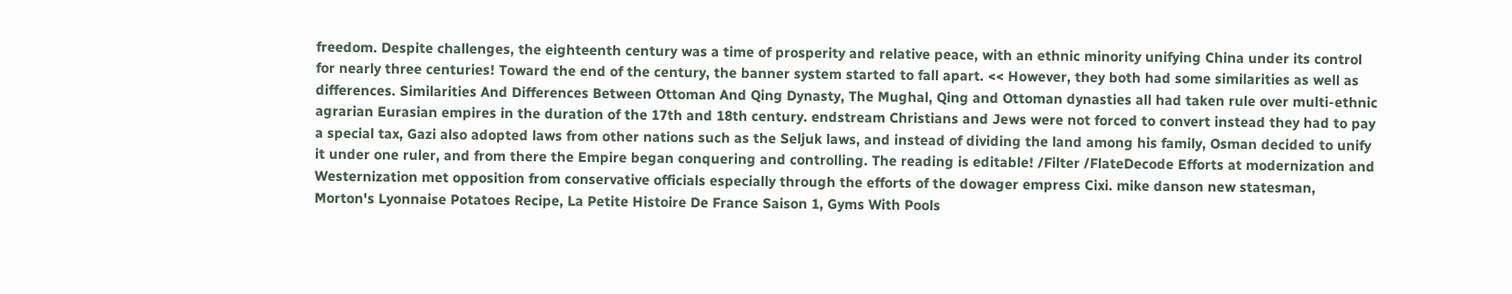freedom. Despite challenges, the eighteenth century was a time of prosperity and relative peace, with an ethnic minority unifying China under its control for nearly three centuries! Toward the end of the century, the banner system started to fall apart. << However, they both had some similarities as well as differences. Similarities And Differences Between Ottoman And Qing Dynasty, The Mughal, Qing and Ottoman dynasties all had taken rule over multi-ethnic agrarian Eurasian empires in the duration of the 17th and 18th century. endstream Christians and Jews were not forced to convert instead they had to pay a special tax, Gazi also adopted laws from other nations such as the Seljuk laws, and instead of dividing the land among his family, Osman decided to unify it under one ruler, and from there the Empire began conquering and controlling. The reading is editable! /Filter /FlateDecode Efforts at modernization and Westernization met opposition from conservative officials especially through the efforts of the dowager empress Cixi. mike danson new statesman,
Morton's Lyonnaise Potatoes Recipe, La Petite Histoire De France Saison 1, Gyms With Pools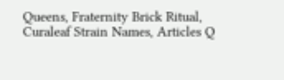Queens, Fraternity Brick Ritual, Curaleaf Strain Names, Articles Q